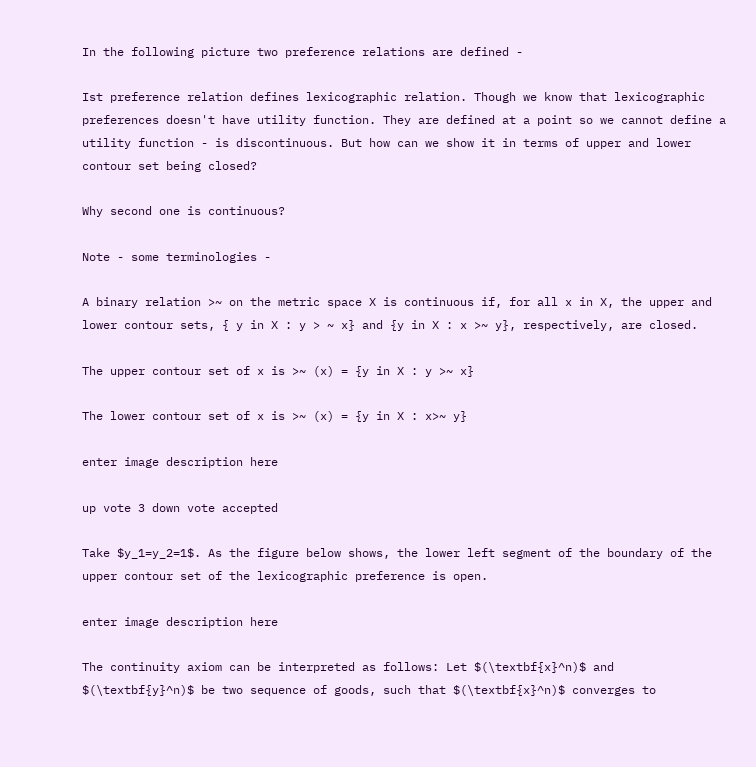In the following picture two preference relations are defined -

Ist preference relation defines lexicographic relation. Though we know that lexicographic preferences doesn't have utility function. They are defined at a point so we cannot define a utility function - is discontinuous. But how can we show it in terms of upper and lower contour set being closed?

Why second one is continuous?

Note - some terminologies -

A binary relation >~ on the metric space X is continuous if, for all x in X, the upper and lower contour sets, { y in X : y > ~ x} and {y in X : x >~ y}, respectively, are closed.

The upper contour set of x is >~ (x) = {y in X : y >~ x}

The lower contour set of x is >~ (x) = {y in X : x>~ y}

enter image description here

up vote 3 down vote accepted

Take $y_1=y_2=1$. As the figure below shows, the lower left segment of the boundary of the upper contour set of the lexicographic preference is open.

enter image description here

The continuity axiom can be interpreted as follows: Let $(\textbf{x}^n)$ and $(\textbf{y}^n)$ be two sequence of goods, such that $(\textbf{x}^n)$ converges to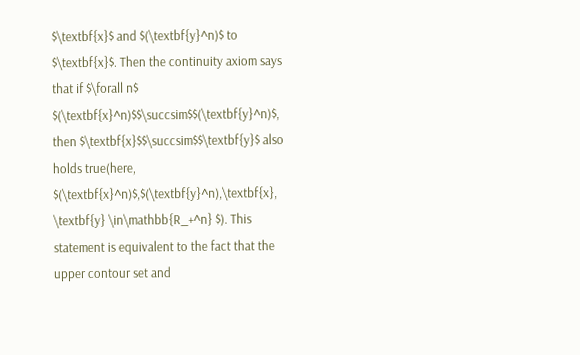$\textbf{x}$ and $(\textbf{y}^n)$ to $\textbf{x}$. Then the continuity axiom says that if $\forall n$ $(\textbf{x}^n)$$\succsim$$(\textbf{y}^n)$, then $\textbf{x}$$\succsim$$\textbf{y}$ also holds true(here, $(\textbf{x}^n)$,$(\textbf{y}^n),\textbf{x}, \textbf{y} \in\mathbb{R_+^n} $). This statement is equivalent to the fact that the upper contour set and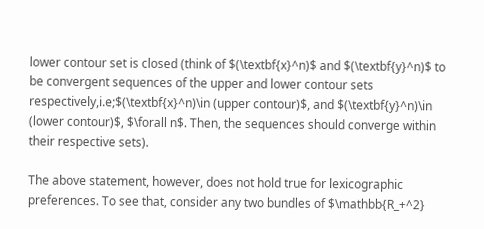lower contour set is closed (think of $(\textbf{x}^n)$ and $(\textbf{y}^n)$ to be convergent sequences of the upper and lower contour sets respectively,i.e;$(\textbf{x}^n)\in (upper contour)$, and $(\textbf{y}^n)\in (lower contour)$, $\forall n$. Then, the sequences should converge within their respective sets).

The above statement, however, does not hold true for lexicographic preferences. To see that, consider any two bundles of $\mathbb{R_+^2}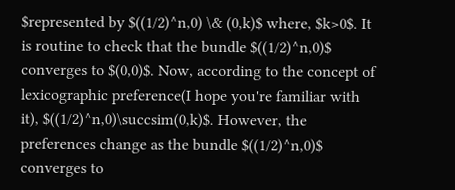$represented by $((1/2)^n,0) \& (0,k)$ where, $k>0$. It is routine to check that the bundle $((1/2)^n,0)$ converges to $(0,0)$. Now, according to the concept of lexicographic preference(I hope you're familiar with it), $((1/2)^n,0)\succsim(0,k)$. However, the preferences change as the bundle $((1/2)^n,0)$ converges to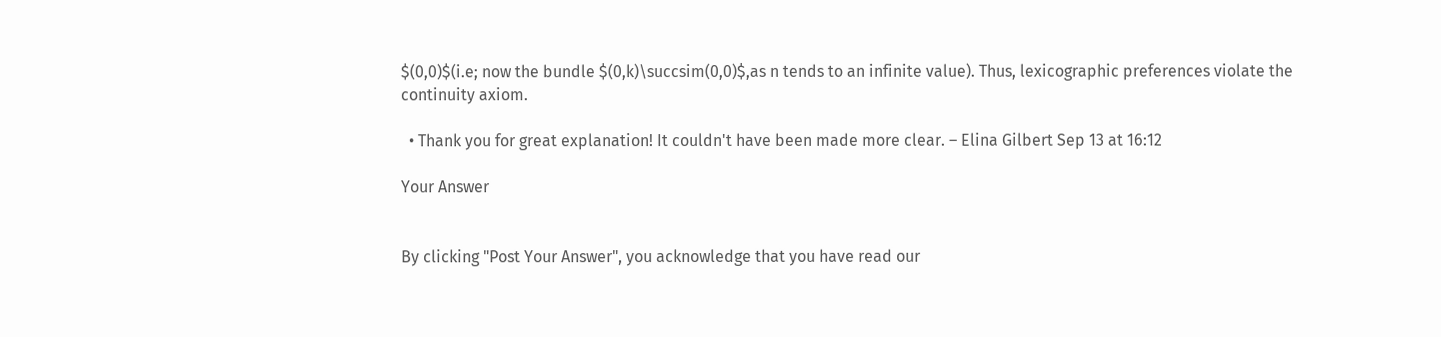$(0,0)$(i.e; now the bundle $(0,k)\succsim(0,0)$,as n tends to an infinite value). Thus, lexicographic preferences violate the continuity axiom.

  • Thank you for great explanation! It couldn't have been made more clear. – Elina Gilbert Sep 13 at 16:12

Your Answer


By clicking "Post Your Answer", you acknowledge that you have read our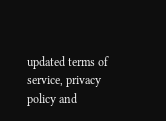updated terms of service, privacy policy and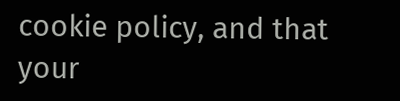cookie policy, and that your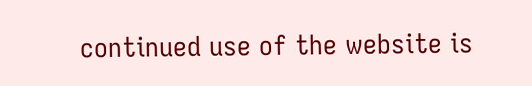continued use of the website is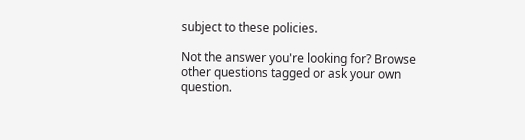subject to these policies.

Not the answer you're looking for? Browse other questions tagged or ask your own question.